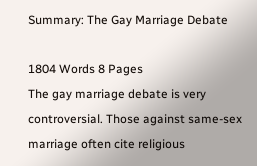Summary: The Gay Marriage Debate

1804 Words 8 Pages
The gay marriage debate is very controversial. Those against same-sex marriage often cite religious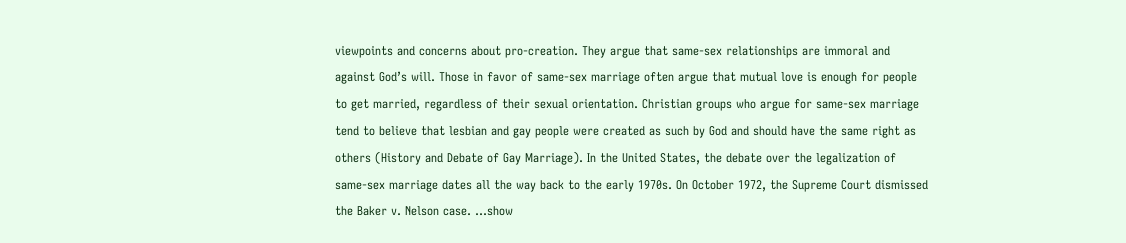viewpoints and concerns about pro-creation. They argue that same-sex relationships are immoral and against God’s will. Those in favor of same-sex marriage often argue that mutual love is enough for people to get married, regardless of their sexual orientation. Christian groups who argue for same-sex marriage tend to believe that lesbian and gay people were created as such by God and should have the same right as others (History and Debate of Gay Marriage). In the United States, the debate over the legalization of same-sex marriage dates all the way back to the early 1970s. On October 1972, the Supreme Court dismissed the Baker v. Nelson case. …show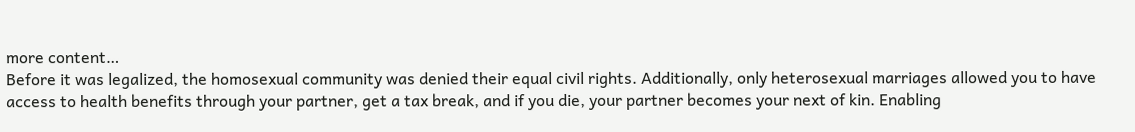more content…
Before it was legalized, the homosexual community was denied their equal civil rights. Additionally, only heterosexual marriages allowed you to have access to health benefits through your partner, get a tax break, and if you die, your partner becomes your next of kin. Enabling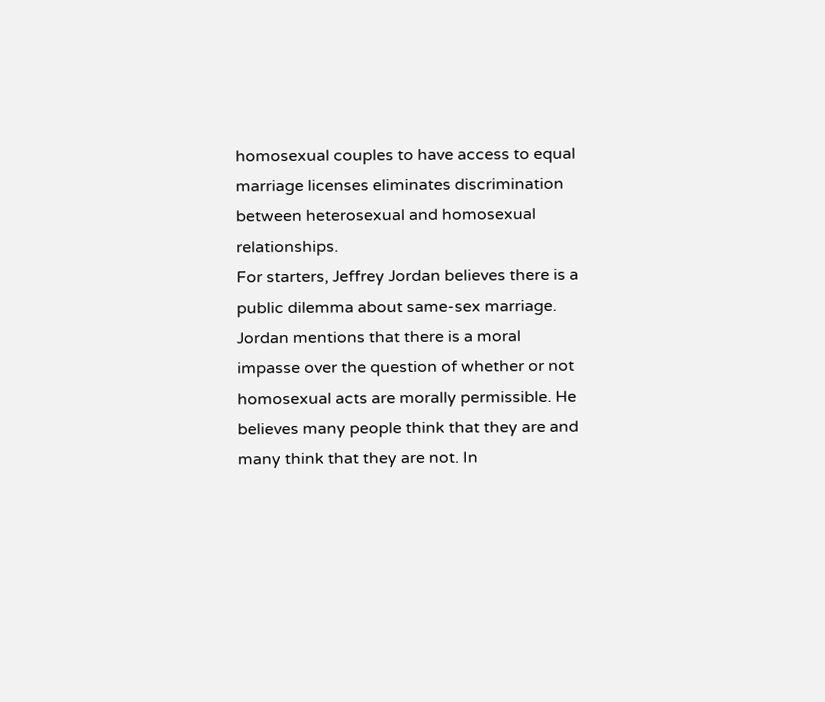homosexual couples to have access to equal marriage licenses eliminates discrimination between heterosexual and homosexual relationships.
For starters, Jeffrey Jordan believes there is a public dilemma about same-sex marriage. Jordan mentions that there is a moral impasse over the question of whether or not homosexual acts are morally permissible. He believes many people think that they are and many think that they are not. In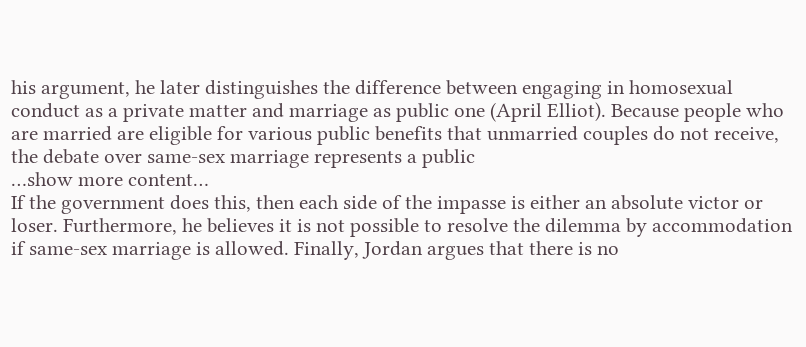his argument, he later distinguishes the difference between engaging in homosexual conduct as a private matter and marriage as public one (April Elliot). Because people who are married are eligible for various public benefits that unmarried couples do not receive, the debate over same-sex marriage represents a public
…show more content…
If the government does this, then each side of the impasse is either an absolute victor or loser. Furthermore, he believes it is not possible to resolve the dilemma by accommodation if same-sex marriage is allowed. Finally, Jordan argues that there is no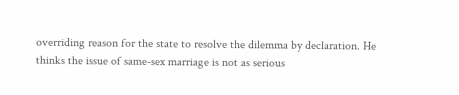overriding reason for the state to resolve the dilemma by declaration. He thinks the issue of same-sex marriage is not as serious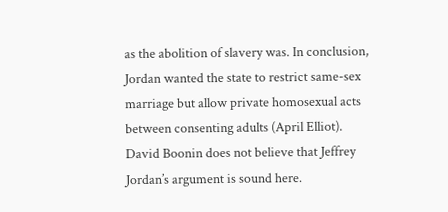as the abolition of slavery was. In conclusion, Jordan wanted the state to restrict same-sex marriage but allow private homosexual acts between consenting adults (April Elliot).
David Boonin does not believe that Jeffrey Jordan’s argument is sound here.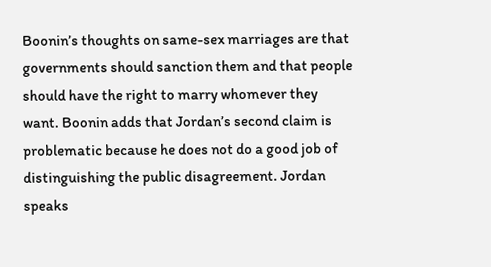Boonin’s thoughts on same-sex marriages are that governments should sanction them and that people should have the right to marry whomever they want. Boonin adds that Jordan’s second claim is problematic because he does not do a good job of distinguishing the public disagreement. Jordan speaks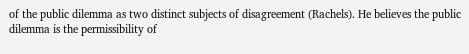of the public dilemma as two distinct subjects of disagreement (Rachels). He believes the public dilemma is the permissibility of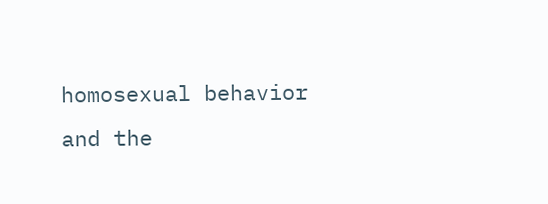homosexual behavior and the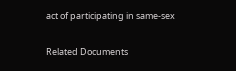act of participating in same-sex

Related Documents